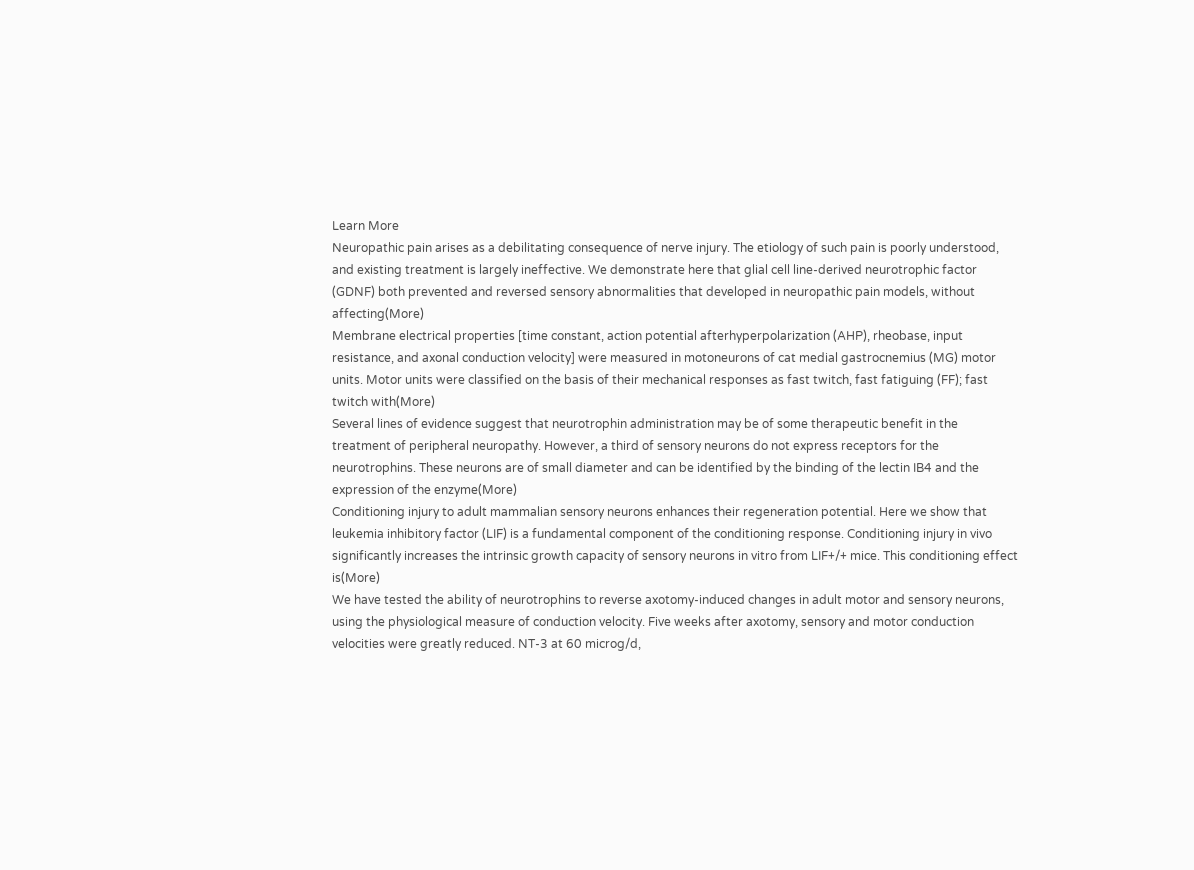Learn More
Neuropathic pain arises as a debilitating consequence of nerve injury. The etiology of such pain is poorly understood, and existing treatment is largely ineffective. We demonstrate here that glial cell line-derived neurotrophic factor (GDNF) both prevented and reversed sensory abnormalities that developed in neuropathic pain models, without affecting(More)
Membrane electrical properties [time constant, action potential afterhyperpolarization (AHP), rheobase, input resistance, and axonal conduction velocity] were measured in motoneurons of cat medial gastrocnemius (MG) motor units. Motor units were classified on the basis of their mechanical responses as fast twitch, fast fatiguing (FF); fast twitch with(More)
Several lines of evidence suggest that neurotrophin administration may be of some therapeutic benefit in the treatment of peripheral neuropathy. However, a third of sensory neurons do not express receptors for the neurotrophins. These neurons are of small diameter and can be identified by the binding of the lectin IB4 and the expression of the enzyme(More)
Conditioning injury to adult mammalian sensory neurons enhances their regeneration potential. Here we show that leukemia inhibitory factor (LIF) is a fundamental component of the conditioning response. Conditioning injury in vivo significantly increases the intrinsic growth capacity of sensory neurons in vitro from LIF+/+ mice. This conditioning effect is(More)
We have tested the ability of neurotrophins to reverse axotomy-induced changes in adult motor and sensory neurons, using the physiological measure of conduction velocity. Five weeks after axotomy, sensory and motor conduction velocities were greatly reduced. NT-3 at 60 microg/d,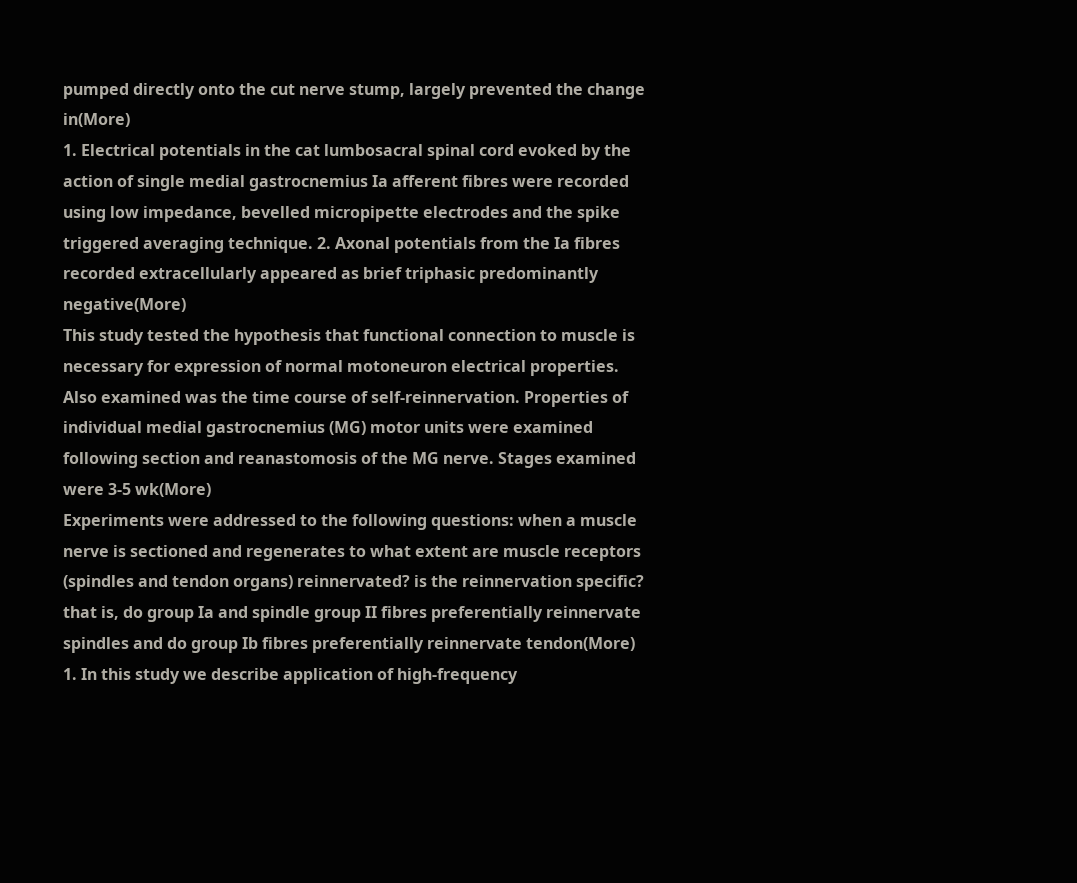pumped directly onto the cut nerve stump, largely prevented the change in(More)
1. Electrical potentials in the cat lumbosacral spinal cord evoked by the action of single medial gastrocnemius Ia afferent fibres were recorded using low impedance, bevelled micropipette electrodes and the spike triggered averaging technique. 2. Axonal potentials from the Ia fibres recorded extracellularly appeared as brief triphasic predominantly negative(More)
This study tested the hypothesis that functional connection to muscle is necessary for expression of normal motoneuron electrical properties. Also examined was the time course of self-reinnervation. Properties of individual medial gastrocnemius (MG) motor units were examined following section and reanastomosis of the MG nerve. Stages examined were 3-5 wk(More)
Experiments were addressed to the following questions: when a muscle nerve is sectioned and regenerates to what extent are muscle receptors (spindles and tendon organs) reinnervated? is the reinnervation specific? that is, do group Ia and spindle group II fibres preferentially reinnervate spindles and do group Ib fibres preferentially reinnervate tendon(More)
1. In this study we describe application of high-frequency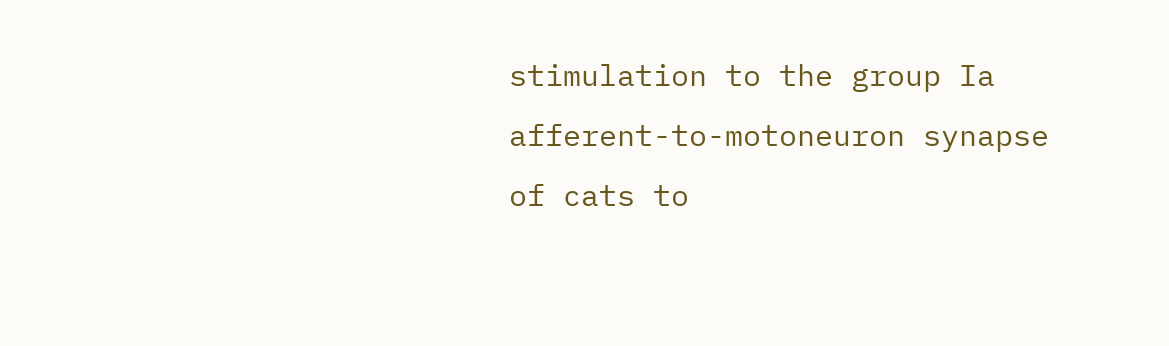stimulation to the group Ia afferent-to-motoneuron synapse of cats to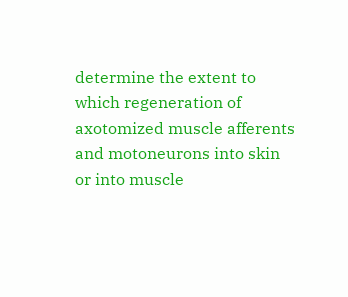determine the extent to which regeneration of axotomized muscle afferents and motoneurons into skin or into muscle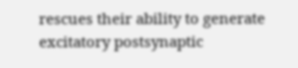rescues their ability to generate excitatory postsynaptic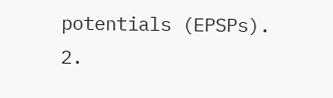potentials (EPSPs). 2.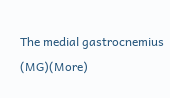The medial gastrocnemius (MG)(More)